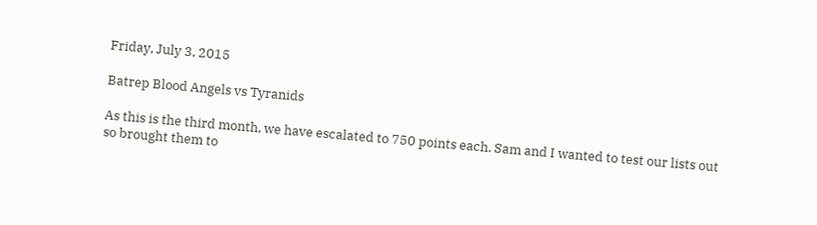Friday, July 3, 2015

Batrep Blood Angels vs Tyranids

As this is the third month, we have escalated to 750 points each. Sam and I wanted to test our lists out so brought them to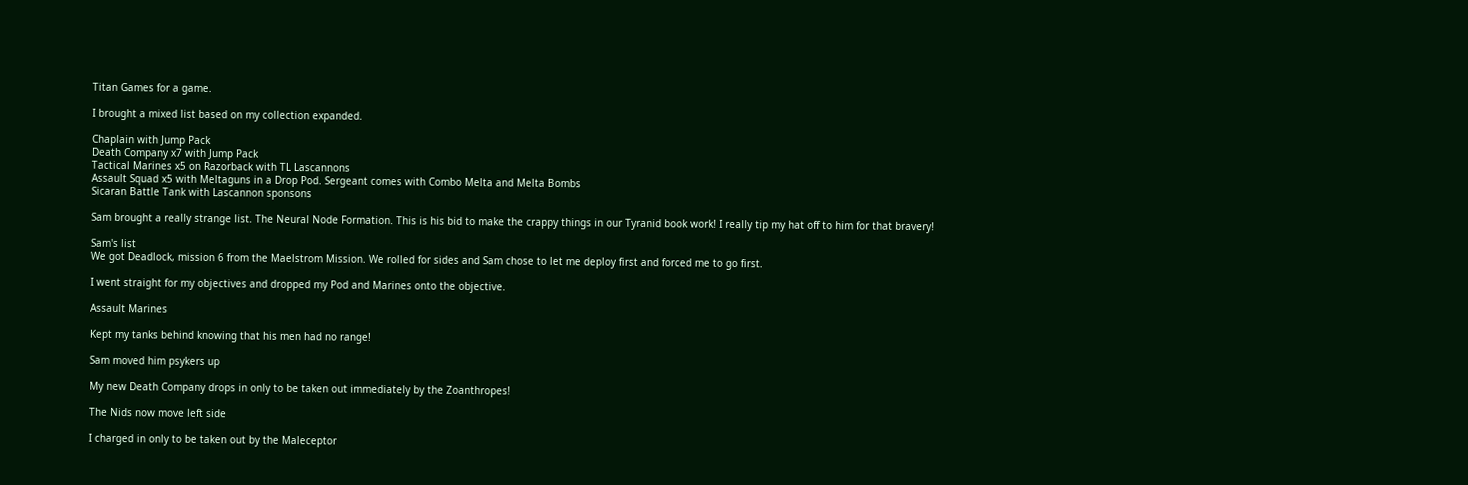Titan Games for a game.

I brought a mixed list based on my collection expanded.

Chaplain with Jump Pack
Death Company x7 with Jump Pack
Tactical Marines x5 on Razorback with TL Lascannons
Assault Squad x5 with Meltaguns in a Drop Pod. Sergeant comes with Combo Melta and Melta Bombs
Sicaran Battle Tank with Lascannon sponsons

Sam brought a really strange list. The Neural Node Formation. This is his bid to make the crappy things in our Tyranid book work! I really tip my hat off to him for that bravery!

Sam's list
We got Deadlock, mission 6 from the Maelstrom Mission. We rolled for sides and Sam chose to let me deploy first and forced me to go first.

I went straight for my objectives and dropped my Pod and Marines onto the objective.

Assault Marines

Kept my tanks behind knowing that his men had no range!

Sam moved him psykers up

My new Death Company drops in only to be taken out immediately by the Zoanthropes!

The Nids now move left side

I charged in only to be taken out by the Maleceptor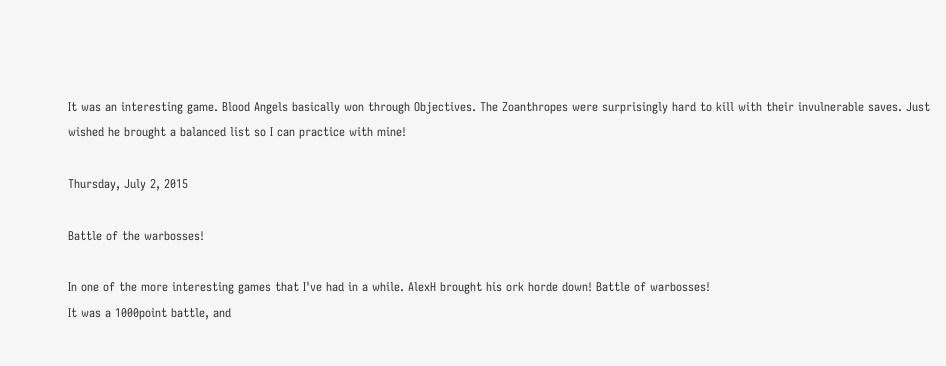It was an interesting game. Blood Angels basically won through Objectives. The Zoanthropes were surprisingly hard to kill with their invulnerable saves. Just wished he brought a balanced list so I can practice with mine!

Thursday, July 2, 2015

Battle of the warbosses!

In one of the more interesting games that I've had in a while. AlexH brought his ork horde down! Battle of warbosses!
It was a 1000point battle, and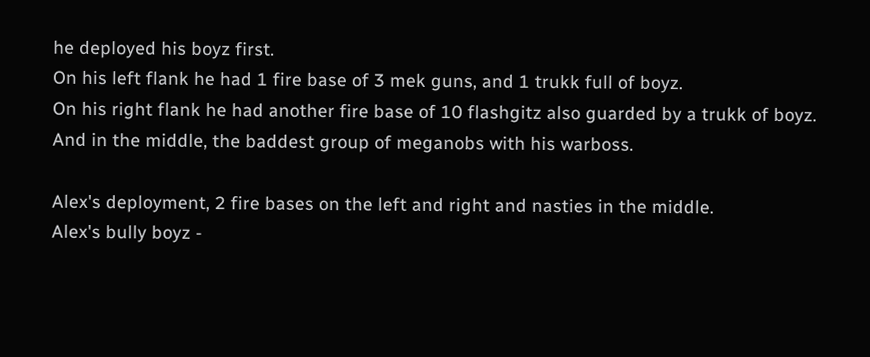he deployed his boyz first.
On his left flank he had 1 fire base of 3 mek guns, and 1 trukk full of boyz.
On his right flank he had another fire base of 10 flashgitz also guarded by a trukk of boyz.
And in the middle, the baddest group of meganobs with his warboss.

Alex's deployment, 2 fire bases on the left and right and nasties in the middle.
Alex's bully boyz -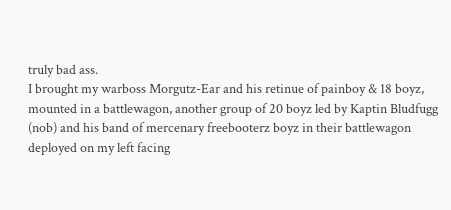truly bad ass.
I brought my warboss Morgutz-Ear and his retinue of painboy & 18 boyz,
mounted in a battlewagon, another group of 20 boyz led by Kaptin Bludfugg (nob) and his band of mercenary freebooterz boyz in their battlewagon deployed on my left facing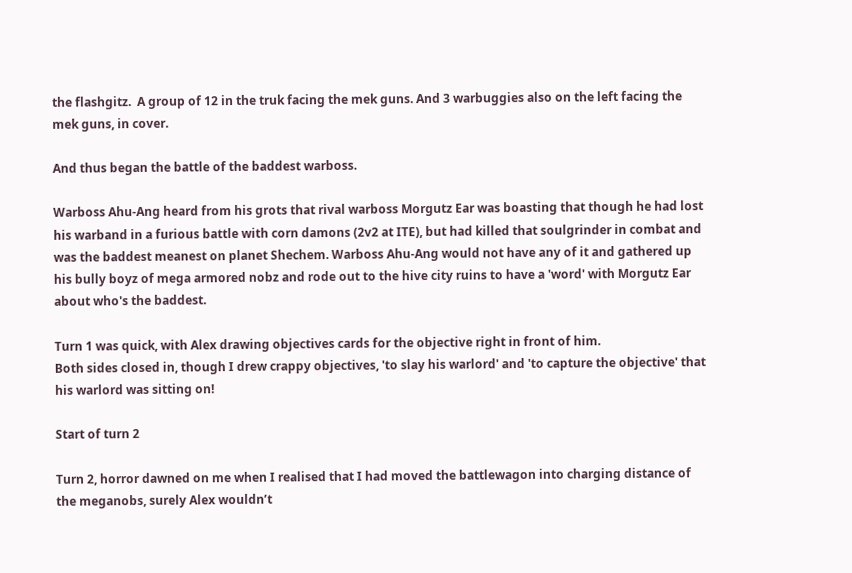the flashgitz.  A group of 12 in the truk facing the mek guns. And 3 warbuggies also on the left facing the mek guns, in cover.

And thus began the battle of the baddest warboss.

Warboss Ahu-Ang heard from his grots that rival warboss Morgutz Ear was boasting that though he had lost his warband in a furious battle with corn damons (2v2 at ITE), but had killed that soulgrinder in combat and was the baddest meanest on planet Shechem. Warboss Ahu-Ang would not have any of it and gathered up his bully boyz of mega armored nobz and rode out to the hive city ruins to have a 'word' with Morgutz Ear about who's the baddest.

Turn 1 was quick, with Alex drawing objectives cards for the objective right in front of him.
Both sides closed in, though I drew crappy objectives, 'to slay his warlord' and 'to capture the objective' that his warlord was sitting on!

Start of turn 2

Turn 2, horror dawned on me when I realised that I had moved the battlewagon into charging distance of the meganobs, surely Alex wouldn’t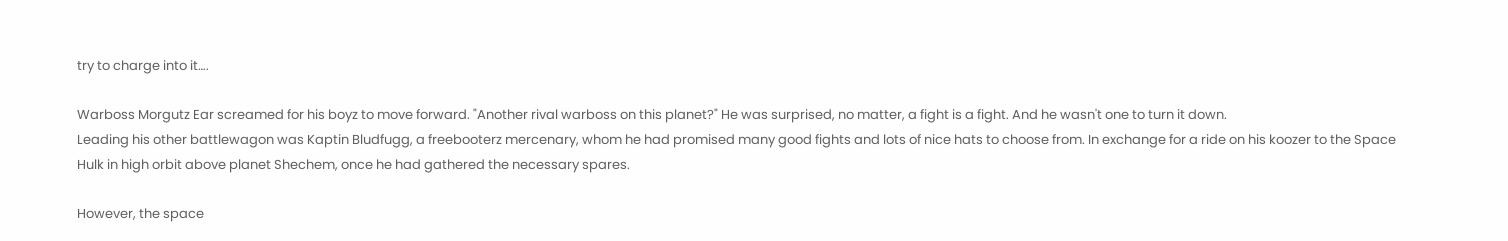try to charge into it….

Warboss Morgutz Ear screamed for his boyz to move forward. "Another rival warboss on this planet?" He was surprised, no matter, a fight is a fight. And he wasn't one to turn it down.
Leading his other battlewagon was Kaptin Bludfugg, a freebooterz mercenary, whom he had promised many good fights and lots of nice hats to choose from. In exchange for a ride on his koozer to the Space Hulk in high orbit above planet Shechem, once he had gathered the necessary spares.

However, the space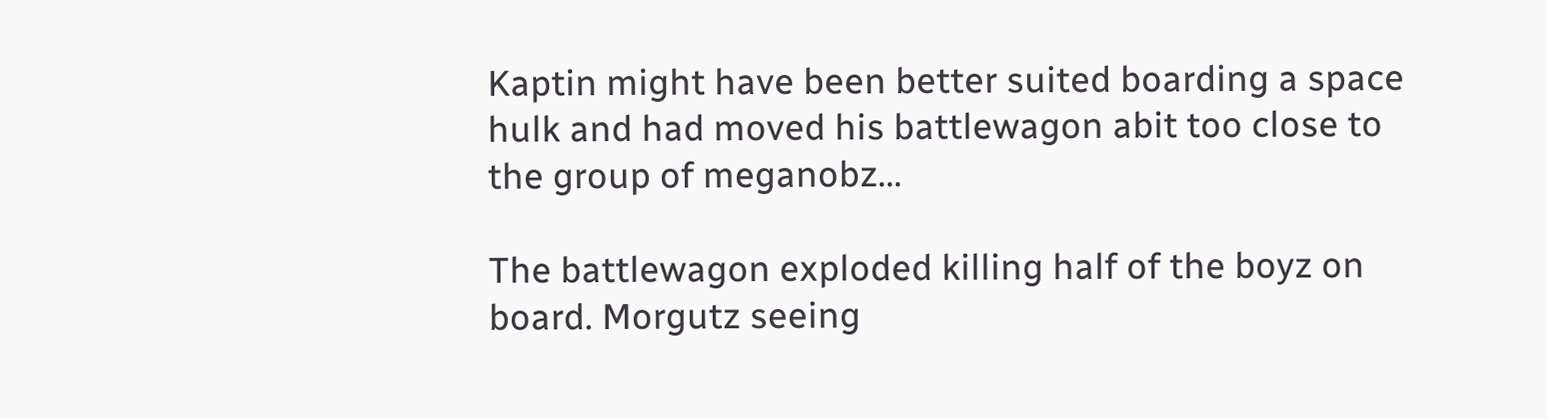Kaptin might have been better suited boarding a space hulk and had moved his battlewagon abit too close to the group of meganobz...

The battlewagon exploded killing half of the boyz on board. Morgutz seeing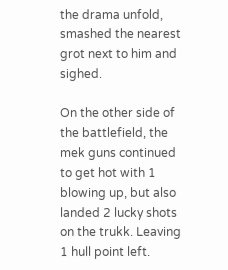the drama unfold, smashed the nearest grot next to him and sighed.

On the other side of the battlefield, the mek guns continued to get hot with 1 blowing up, but also landed 2 lucky shots on the trukk. Leaving 1 hull point left.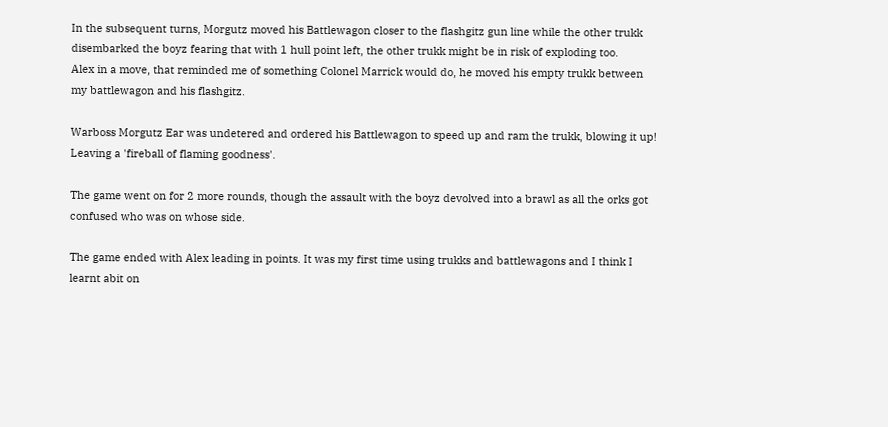In the subsequent turns, Morgutz moved his Battlewagon closer to the flashgitz gun line while the other trukk disembarked the boyz fearing that with 1 hull point left, the other trukk might be in risk of exploding too.
Alex in a move, that reminded me of something Colonel Marrick would do, he moved his empty trukk between my battlewagon and his flashgitz.

Warboss Morgutz Ear was undetered and ordered his Battlewagon to speed up and ram the trukk, blowing it up! Leaving a 'fireball of flaming goodness'.

The game went on for 2 more rounds, though the assault with the boyz devolved into a brawl as all the orks got confused who was on whose side.

The game ended with Alex leading in points. It was my first time using trukks and battlewagons and I think I learnt abit on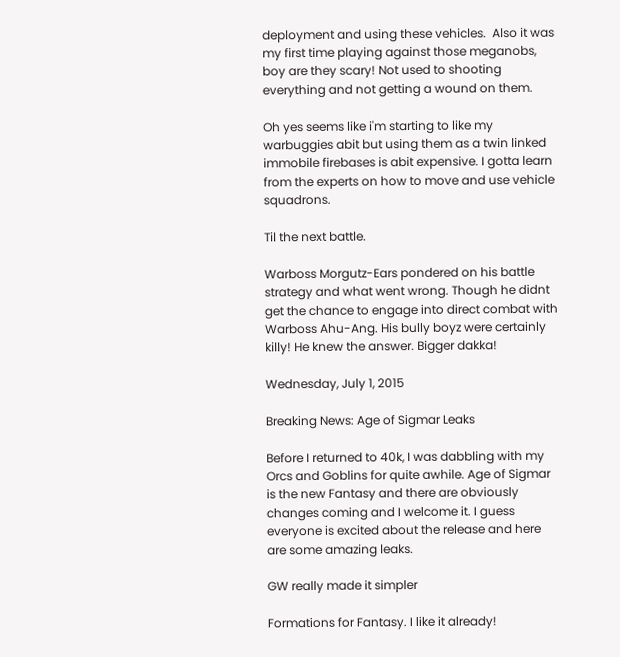deployment and using these vehicles.  Also it was my first time playing against those meganobs, boy are they scary! Not used to shooting everything and not getting a wound on them.

Oh yes seems like i'm starting to like my warbuggies abit but using them as a twin linked immobile firebases is abit expensive. I gotta learn from the experts on how to move and use vehicle squadrons.

Til the next battle.

Warboss Morgutz-Ears pondered on his battle strategy and what went wrong. Though he didnt get the chance to engage into direct combat with Warboss Ahu-Ang. His bully boyz were certainly killy! He knew the answer. Bigger dakka!

Wednesday, July 1, 2015

Breaking News: Age of Sigmar Leaks

Before I returned to 40k, I was dabbling with my Orcs and Goblins for quite awhile. Age of Sigmar is the new Fantasy and there are obviously changes coming and I welcome it. I guess everyone is excited about the release and here are some amazing leaks.

GW really made it simpler

Formations for Fantasy. I like it already!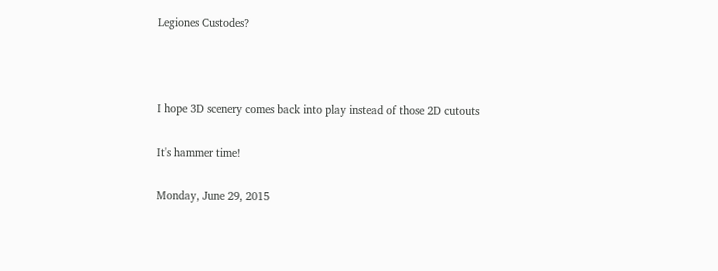Legiones Custodes?



I hope 3D scenery comes back into play instead of those 2D cutouts

It's hammer time!

Monday, June 29, 2015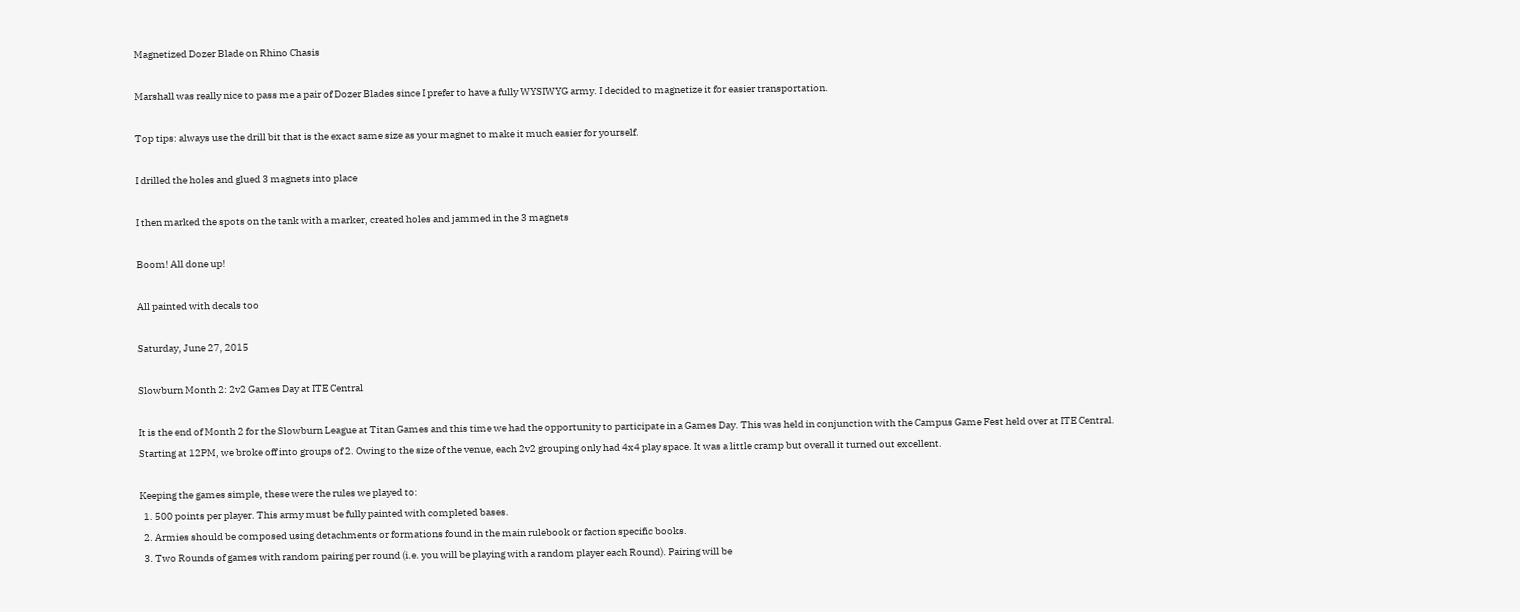Magnetized Dozer Blade on Rhino Chasis

Marshall was really nice to pass me a pair of Dozer Blades since I prefer to have a fully WYSIWYG army. I decided to magnetize it for easier transportation.

Top tips: always use the drill bit that is the exact same size as your magnet to make it much easier for yourself.

I drilled the holes and glued 3 magnets into place

I then marked the spots on the tank with a marker, created holes and jammed in the 3 magnets

Boom! All done up!

All painted with decals too

Saturday, June 27, 2015

Slowburn Month 2: 2v2 Games Day at ITE Central

It is the end of Month 2 for the Slowburn League at Titan Games and this time we had the opportunity to participate in a Games Day. This was held in conjunction with the Campus Game Fest held over at ITE Central. Starting at 12PM, we broke off into groups of 2. Owing to the size of the venue, each 2v2 grouping only had 4x4 play space. It was a little cramp but overall it turned out excellent.

Keeping the games simple, these were the rules we played to:
  1. 500 points per player. This army must be fully painted with completed bases.
  2. Armies should be composed using detachments or formations found in the main rulebook or faction specific books.
  3. Two Rounds of games with random pairing per round (i.e. you will be playing with a random player each Round). Pairing will be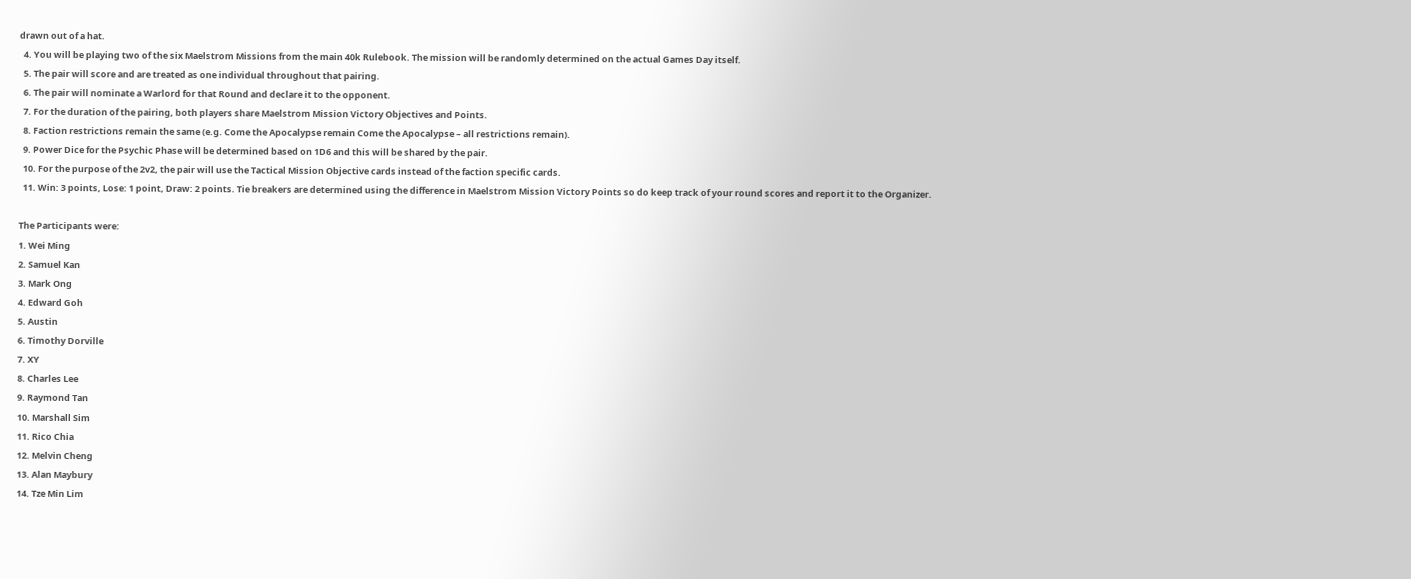drawn out of a hat.
  4. You will be playing two of the six Maelstrom Missions from the main 40k Rulebook. The mission will be randomly determined on the actual Games Day itself.
  5. The pair will score and are treated as one individual throughout that pairing.
  6. The pair will nominate a Warlord for that Round and declare it to the opponent.
  7. For the duration of the pairing, both players share Maelstrom Mission Victory Objectives and Points.
  8. Faction restrictions remain the same (e.g. Come the Apocalypse remain Come the Apocalypse – all restrictions remain).
  9. Power Dice for the Psychic Phase will be determined based on 1D6 and this will be shared by the pair.
  10. For the purpose of the 2v2, the pair will use the Tactical Mission Objective cards instead of the faction specific cards.
  11. Win: 3 points, Lose: 1 point, Draw: 2 points. Tie breakers are determined using the difference in Maelstrom Mission Victory Points so do keep track of your round scores and report it to the Organizer.

The Participants were:
1. Wei Ming
2. Samuel Kan
3. Mark Ong
4. Edward Goh
5. Austin
6. Timothy Dorville
7. XY
8. Charles Lee
9. Raymond Tan
10. Marshall Sim
11. Rico Chia
12. Melvin Cheng
13. Alan Maybury
14. Tze Min Lim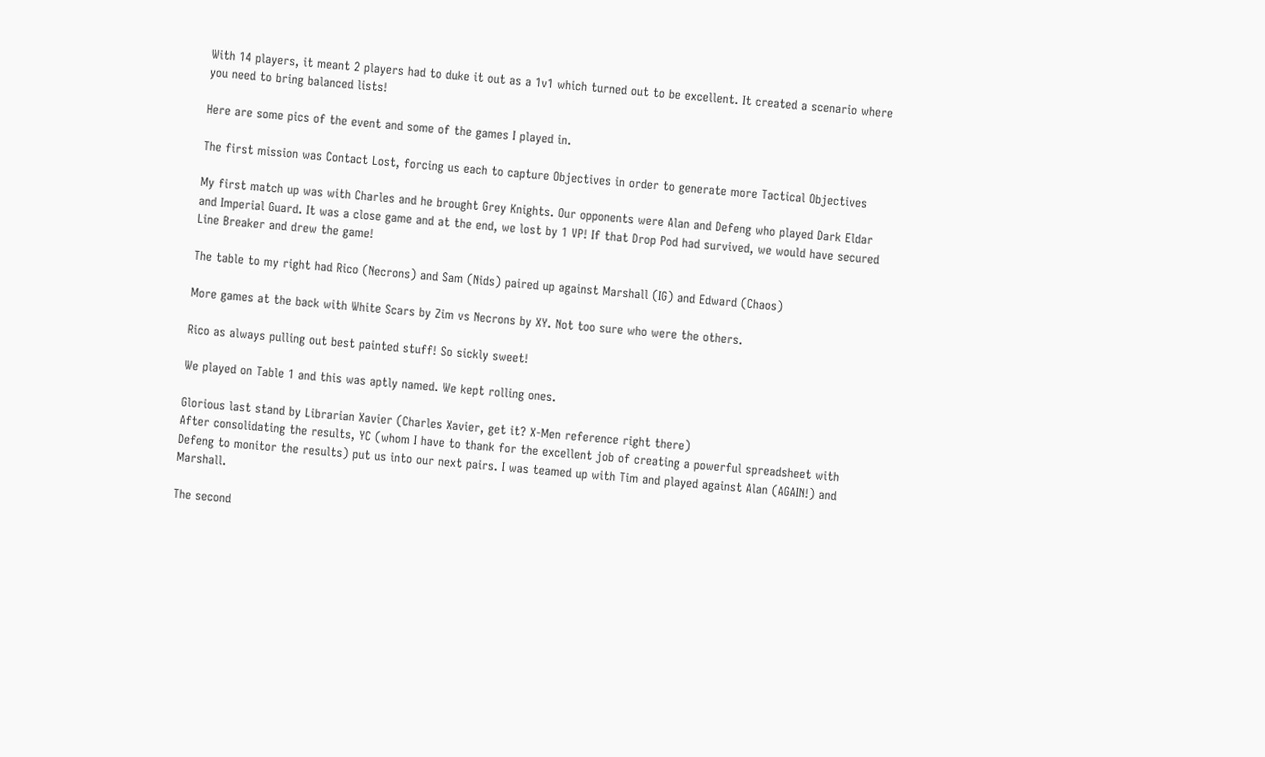With 14 players, it meant 2 players had to duke it out as a 1v1 which turned out to be excellent. It created a scenario where you need to bring balanced lists!

Here are some pics of the event and some of the games I played in.

The first mission was Contact Lost, forcing us each to capture Objectives in order to generate more Tactical Objectives

My first match up was with Charles and he brought Grey Knights. Our opponents were Alan and Defeng who played Dark Eldar and Imperial Guard. It was a close game and at the end, we lost by 1 VP! If that Drop Pod had survived, we would have secured Line Breaker and drew the game!

The table to my right had Rico (Necrons) and Sam (Nids) paired up against Marshall (IG) and Edward (Chaos)

More games at the back with White Scars by Zim vs Necrons by XY. Not too sure who were the others.

Rico as always pulling out best painted stuff! So sickly sweet!

We played on Table 1 and this was aptly named. We kept rolling ones.

Glorious last stand by Librarian Xavier (Charles Xavier, get it? X-Men reference right there)
After consolidating the results, YC (whom I have to thank for the excellent job of creating a powerful spreadsheet with Defeng to monitor the results) put us into our next pairs. I was teamed up with Tim and played against Alan (AGAIN!) and Marshall.

The second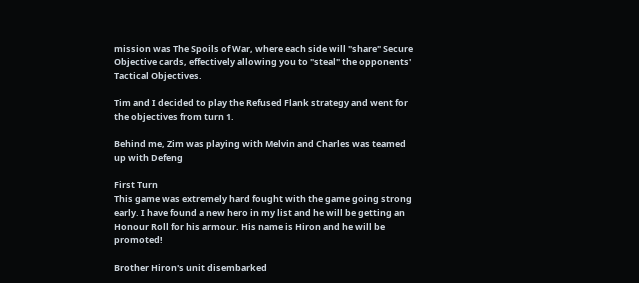mission was The Spoils of War, where each side will "share" Secure Objective cards, effectively allowing you to "steal" the opponents' Tactical Objectives.

Tim and I decided to play the Refused Flank strategy and went for the objectives from turn 1.

Behind me, Zim was playing with Melvin and Charles was teamed up with Defeng

First Turn
This game was extremely hard fought with the game going strong early. I have found a new hero in my list and he will be getting an Honour Roll for his armour. His name is Hiron and he will be promoted!

Brother Hiron's unit disembarked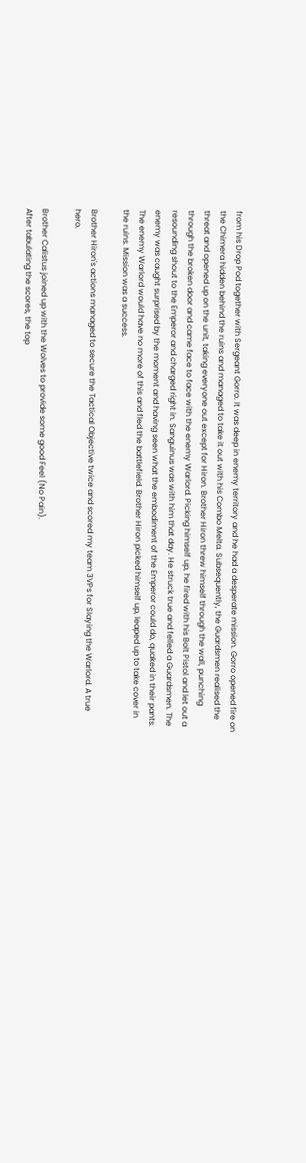from his Drop Pod together with Sergeant Gorro. It was deep in enemy territory and he had a desperate mission. Gorro opened fire on the Chimera hidden behind the ruins and managed to take it out with his Combo Melta. Subsequently, the Guardsmen realised the threat and opened up on the unit, taking everyone out except for Hiron. Brother Hiron threw himself through the wall, punching through the broken door and came face to face with the enemy Warlord. Picking himself up, he fired with his Bolt Pistol and let out a resounding shout to the Emperor and charged right in. Sanguinus was with him that day. He struck true and felled a Guardsmen. The enemy was caught surprised by the moment and having seen what the embodiment of the Emperor could do, quaked in their pants. The enemy Warlord would have no more of this and fled the battlefield. Brother Hiron picked himself up, leaped up to take cover in the ruins. Mission was a success.

Brother Hiron's actions managed to secure the Tactical Objective twice and scored my team 3VPs for Slaying the Warlord. A true hero.

Brother Calistus joined up with the Wolves to provide some good Feel (No Pain).
After tabulating the scores, the top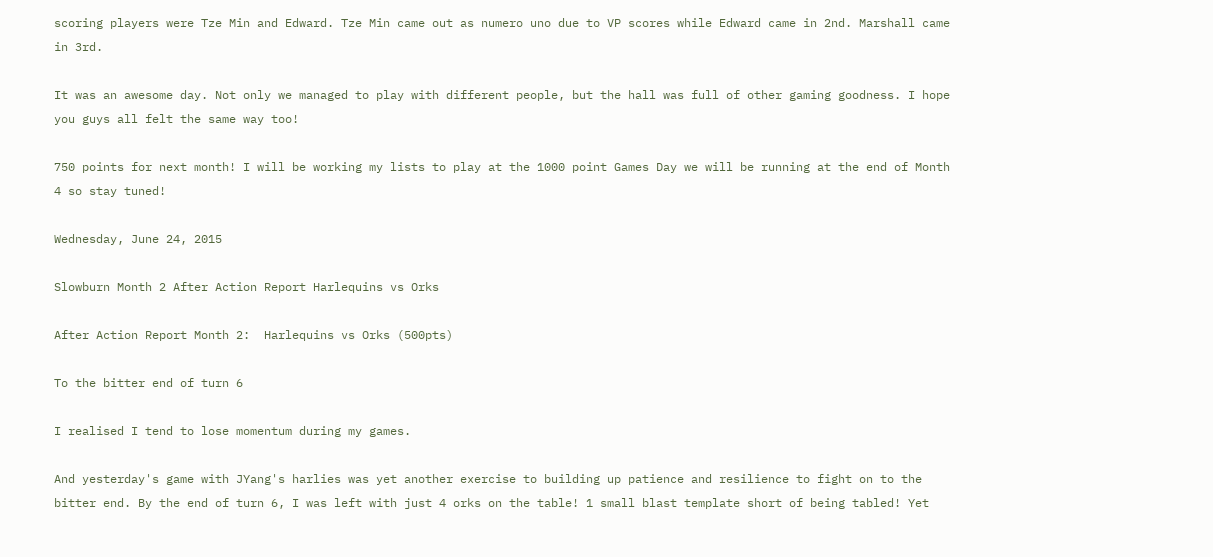scoring players were Tze Min and Edward. Tze Min came out as numero uno due to VP scores while Edward came in 2nd. Marshall came in 3rd.

It was an awesome day. Not only we managed to play with different people, but the hall was full of other gaming goodness. I hope you guys all felt the same way too!

750 points for next month! I will be working my lists to play at the 1000 point Games Day we will be running at the end of Month 4 so stay tuned!

Wednesday, June 24, 2015

Slowburn Month 2 After Action Report Harlequins vs Orks

After Action Report Month 2:  Harlequins vs Orks (500pts)

To the bitter end of turn 6

I realised I tend to lose momentum during my games.

And yesterday's game with JYang's harlies was yet another exercise to building up patience and resilience to fight on to the bitter end. By the end of turn 6, I was left with just 4 orks on the table! 1 small blast template short of being tabled! Yet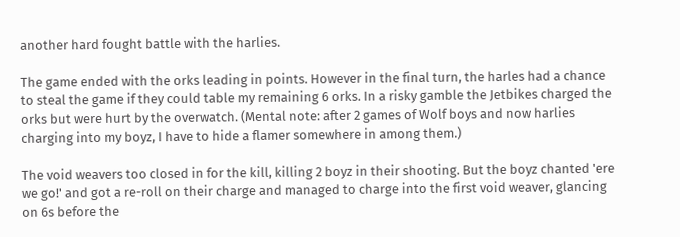another hard fought battle with the harlies.

The game ended with the orks leading in points. However in the final turn, the harles had a chance to steal the game if they could table my remaining 6 orks. In a risky gamble the Jetbikes charged the orks but were hurt by the overwatch. (Mental note: after 2 games of Wolf boys and now harlies charging into my boyz, I have to hide a flamer somewhere in among them.)

The void weavers too closed in for the kill, killing 2 boyz in their shooting. But the boyz chanted 'ere we go!' and got a re-roll on their charge and managed to charge into the first void weaver, glancing on 6s before the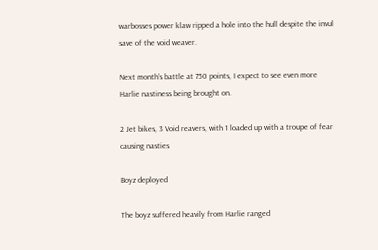warbosses power klaw ripped a hole into the hull despite the invul save of the void weaver.

Next month's battle at 750 points, I expect to see even more Harlie nastiness being brought on.

2 Jet bikes, 3 Void reavers, with 1 loaded up with a troupe of fear causing nasties

Boyz deployed

The boyz suffered heavily from Harlie ranged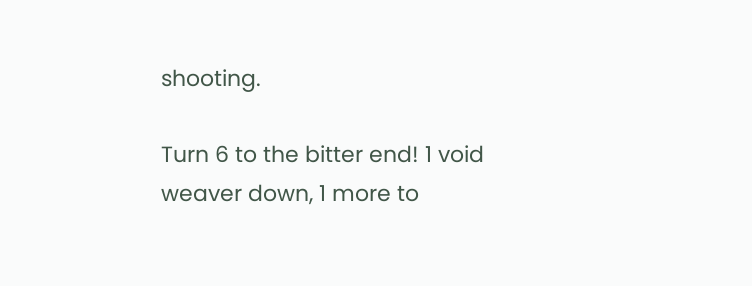shooting.

Turn 6 to the bitter end! 1 void weaver down, 1 more to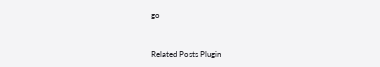go


Related Posts Plugin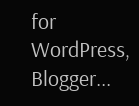for WordPress, Blogger...